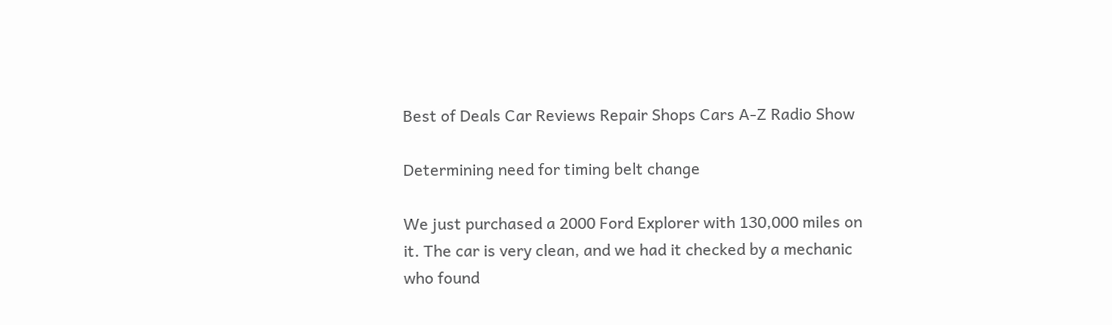Best of Deals Car Reviews Repair Shops Cars A-Z Radio Show

Determining need for timing belt change

We just purchased a 2000 Ford Explorer with 130,000 miles on it. The car is very clean, and we had it checked by a mechanic who found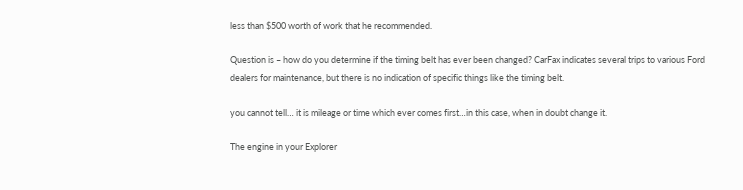less than $500 worth of work that he recommended.

Question is – how do you determine if the timing belt has ever been changed? CarFax indicates several trips to various Ford dealers for maintenance, but there is no indication of specific things like the timing belt.

you cannot tell… it is mileage or time which ever comes first…in this case, when in doubt change it.

The engine in your Explorer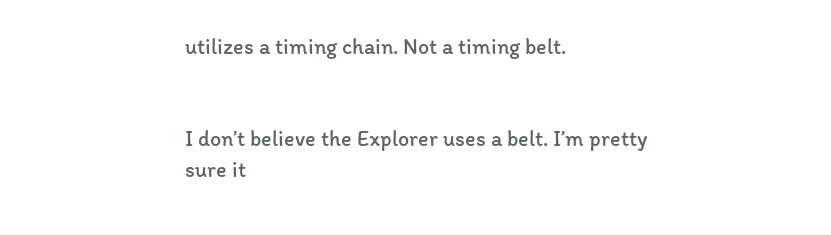utilizes a timing chain. Not a timing belt.


I don’t believe the Explorer uses a belt. I’m pretty sure it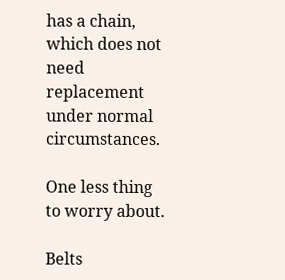has a chain, which does not need replacement under normal circumstances.

One less thing to worry about.

Belts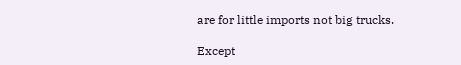are for little imports not big trucks.

Except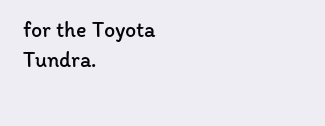for the Toyota Tundra.